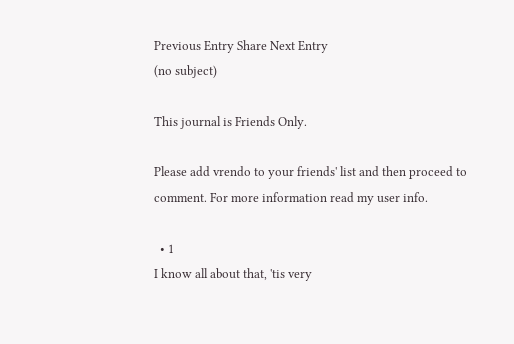Previous Entry Share Next Entry
(no subject)

This journal is Friends Only.

Please add vrendo to your friends' list and then proceed to comment. For more information read my user info.

  • 1
I know all about that, 'tis very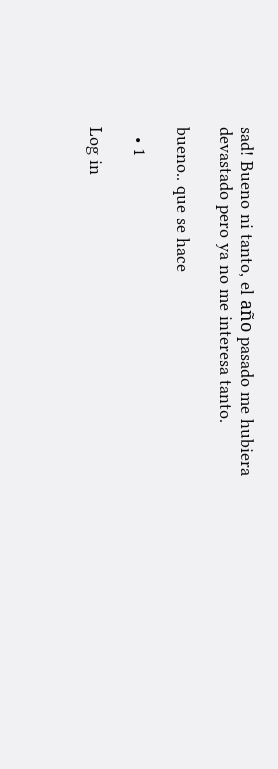sad! Bueno ni tanto, el año pasado me hubiera devastado pero ya no me interesa tanto.

bueno.. que se hace

  • 1

Log in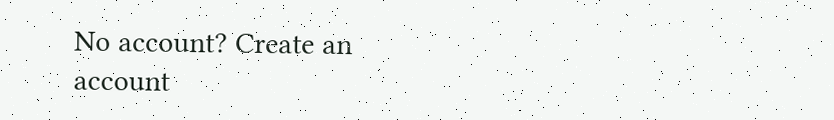No account? Create an account